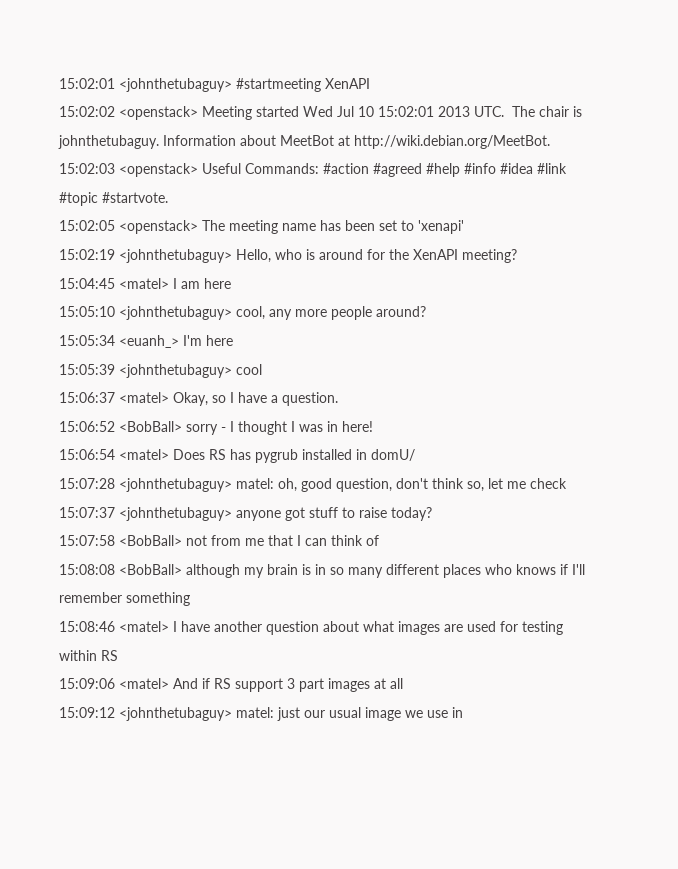15:02:01 <johnthetubaguy> #startmeeting XenAPI
15:02:02 <openstack> Meeting started Wed Jul 10 15:02:01 2013 UTC.  The chair is johnthetubaguy. Information about MeetBot at http://wiki.debian.org/MeetBot.
15:02:03 <openstack> Useful Commands: #action #agreed #help #info #idea #link #topic #startvote.
15:02:05 <openstack> The meeting name has been set to 'xenapi'
15:02:19 <johnthetubaguy> Hello, who is around for the XenAPI meeting?
15:04:45 <matel> I am here
15:05:10 <johnthetubaguy> cool, any more people around?
15:05:34 <euanh_> I'm here
15:05:39 <johnthetubaguy> cool
15:06:37 <matel> Okay, so I have a question.
15:06:52 <BobBall> sorry - I thought I was in here!
15:06:54 <matel> Does RS has pygrub installed in domU/
15:07:28 <johnthetubaguy> matel: oh, good question, don't think so, let me check
15:07:37 <johnthetubaguy> anyone got stuff to raise today?
15:07:58 <BobBall> not from me that I can think of
15:08:08 <BobBall> although my brain is in so many different places who knows if I'll remember something
15:08:46 <matel> I have another question about what images are used for testing within RS
15:09:06 <matel> And if RS support 3 part images at all
15:09:12 <johnthetubaguy> matel: just our usual image we use in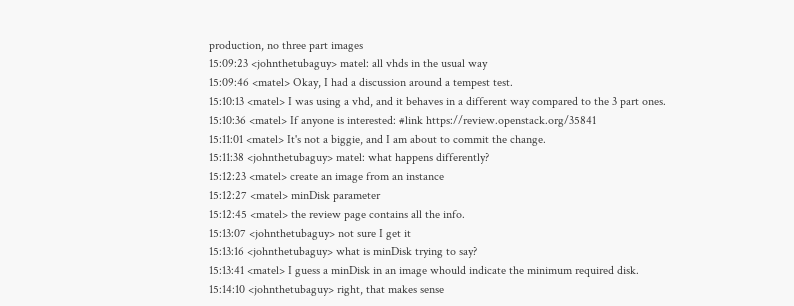production, no three part images
15:09:23 <johnthetubaguy> matel: all vhds in the usual way
15:09:46 <matel> Okay, I had a discussion around a tempest test.
15:10:13 <matel> I was using a vhd, and it behaves in a different way compared to the 3 part ones.
15:10:36 <matel> If anyone is interested: #link https://review.openstack.org/35841
15:11:01 <matel> It's not a biggie, and I am about to commit the change.
15:11:38 <johnthetubaguy> matel: what happens differently?
15:12:23 <matel> create an image from an instance
15:12:27 <matel> minDisk parameter
15:12:45 <matel> the review page contains all the info.
15:13:07 <johnthetubaguy> not sure I get it
15:13:16 <johnthetubaguy> what is minDisk trying to say?
15:13:41 <matel> I guess a minDisk in an image whould indicate the minimum required disk.
15:14:10 <johnthetubaguy> right, that makes sense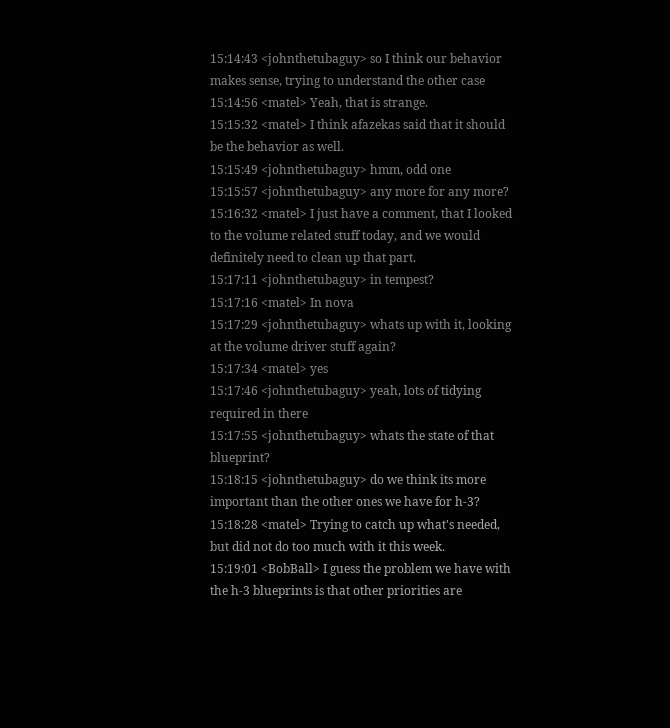15:14:43 <johnthetubaguy> so I think our behavior makes sense, trying to understand the other case
15:14:56 <matel> Yeah, that is strange.
15:15:32 <matel> I think afazekas said that it should be the behavior as well.
15:15:49 <johnthetubaguy> hmm, odd one
15:15:57 <johnthetubaguy> any more for any more?
15:16:32 <matel> I just have a comment, that I looked to the volume related stuff today, and we would definitely need to clean up that part.
15:17:11 <johnthetubaguy> in tempest?
15:17:16 <matel> In nova
15:17:29 <johnthetubaguy> whats up with it, looking at the volume driver stuff again?
15:17:34 <matel> yes
15:17:46 <johnthetubaguy> yeah, lots of tidying required in there
15:17:55 <johnthetubaguy> whats the state of that blueprint?
15:18:15 <johnthetubaguy> do we think its more important than the other ones we have for h-3?
15:18:28 <matel> Trying to catch up what's needed, but did not do too much with it this week.
15:19:01 <BobBall> I guess the problem we have with the h-3 blueprints is that other priorities are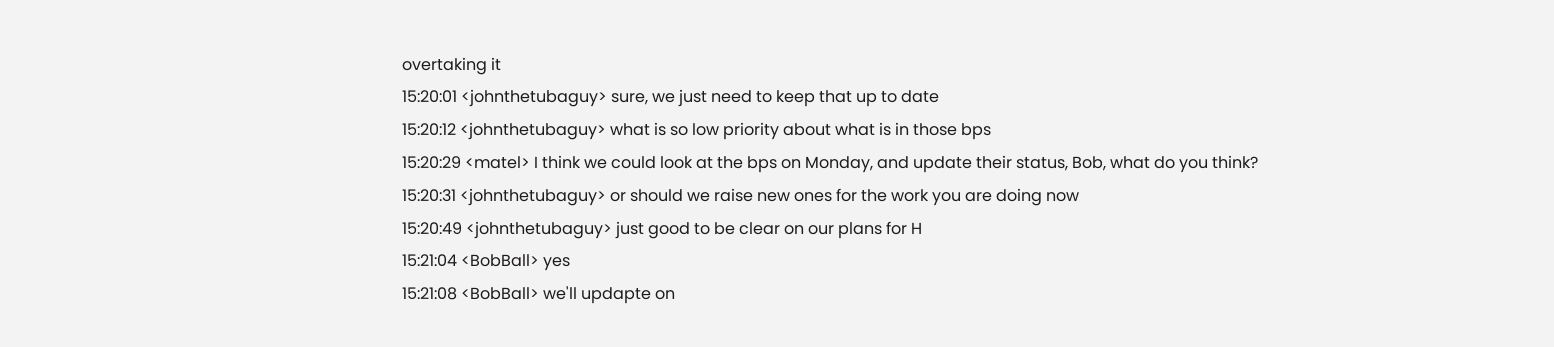overtaking it
15:20:01 <johnthetubaguy> sure, we just need to keep that up to date
15:20:12 <johnthetubaguy> what is so low priority about what is in those bps
15:20:29 <matel> I think we could look at the bps on Monday, and update their status, Bob, what do you think?
15:20:31 <johnthetubaguy> or should we raise new ones for the work you are doing now
15:20:49 <johnthetubaguy> just good to be clear on our plans for H
15:21:04 <BobBall> yes
15:21:08 <BobBall> we'll updapte on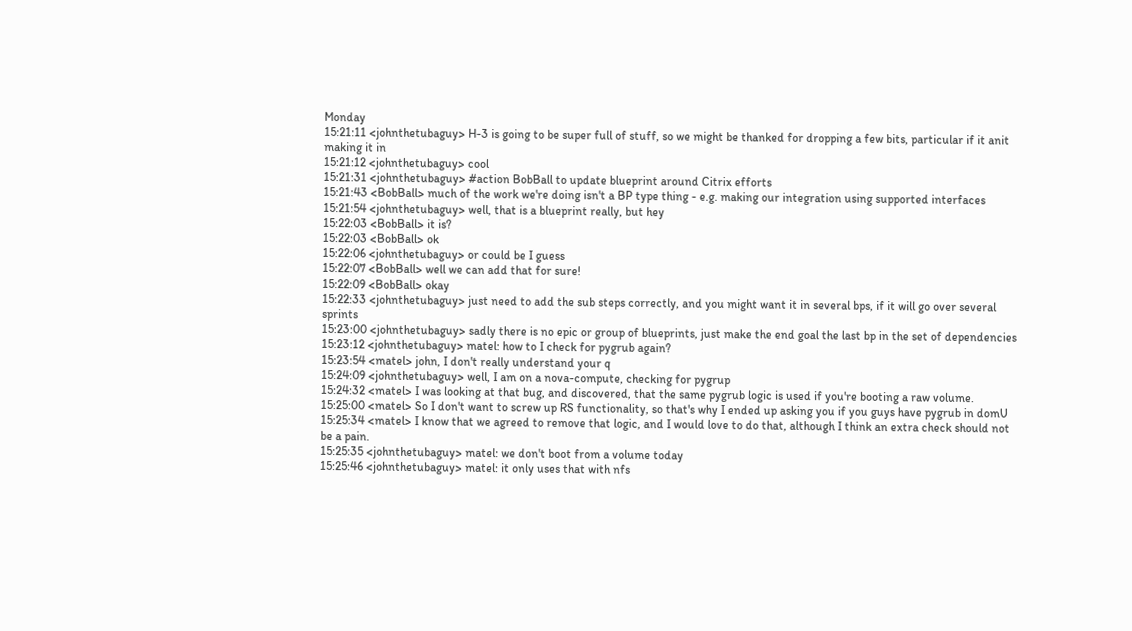Monday
15:21:11 <johnthetubaguy> H-3 is going to be super full of stuff, so we might be thanked for dropping a few bits, particular if it anit making it in
15:21:12 <johnthetubaguy> cool
15:21:31 <johnthetubaguy> #action BobBall to update blueprint around Citrix efforts
15:21:43 <BobBall> much of the work we're doing isn't a BP type thing - e.g. making our integration using supported interfaces
15:21:54 <johnthetubaguy> well, that is a blueprint really, but hey
15:22:03 <BobBall> it is?
15:22:03 <BobBall> ok
15:22:06 <johnthetubaguy> or could be I guess
15:22:07 <BobBall> well we can add that for sure!
15:22:09 <BobBall> okay
15:22:33 <johnthetubaguy> just need to add the sub steps correctly, and you might want it in several bps, if it will go over several sprints
15:23:00 <johnthetubaguy> sadly there is no epic or group of blueprints, just make the end goal the last bp in the set of dependencies
15:23:12 <johnthetubaguy> matel: how to I check for pygrub again?
15:23:54 <matel> john, I don't really understand your q
15:24:09 <johnthetubaguy> well, I am on a nova-compute, checking for pygrup
15:24:32 <matel> I was looking at that bug, and discovered, that the same pygrub logic is used if you're booting a raw volume.
15:25:00 <matel> So I don't want to screw up RS functionality, so that's why I ended up asking you if you guys have pygrub in domU
15:25:34 <matel> I know that we agreed to remove that logic, and I would love to do that, although I think an extra check should not be a pain.
15:25:35 <johnthetubaguy> matel: we don't boot from a volume today
15:25:46 <johnthetubaguy> matel: it only uses that with nfs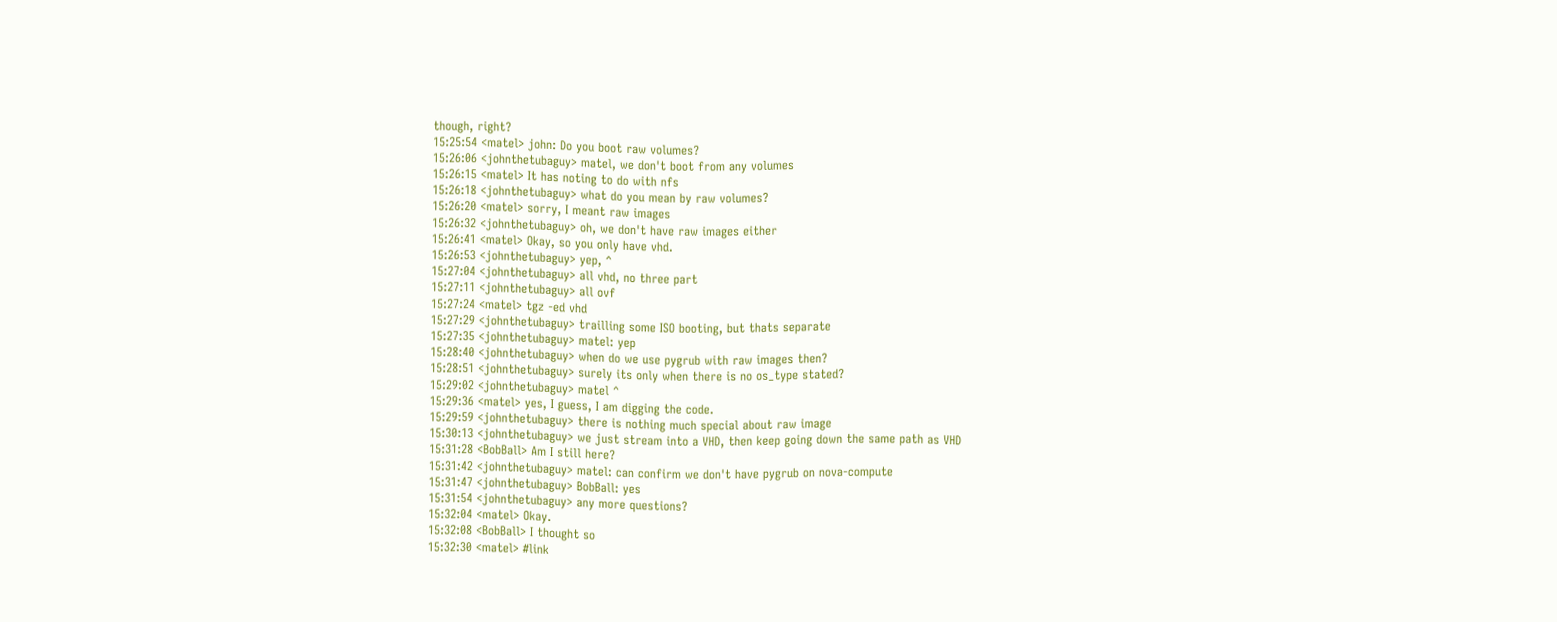though, right?
15:25:54 <matel> john: Do you boot raw volumes?
15:26:06 <johnthetubaguy> matel, we don't boot from any volumes
15:26:15 <matel> It has noting to do with nfs
15:26:18 <johnthetubaguy> what do you mean by raw volumes?
15:26:20 <matel> sorry, I meant raw images
15:26:32 <johnthetubaguy> oh, we don't have raw images either
15:26:41 <matel> Okay, so you only have vhd.
15:26:53 <johnthetubaguy> yep, ^
15:27:04 <johnthetubaguy> all vhd, no three part
15:27:11 <johnthetubaguy> all ovf
15:27:24 <matel> tgz -ed vhd
15:27:29 <johnthetubaguy> trailling some ISO booting, but thats separate
15:27:35 <johnthetubaguy> matel: yep
15:28:40 <johnthetubaguy> when do we use pygrub with raw images then?
15:28:51 <johnthetubaguy> surely its only when there is no os_type stated?
15:29:02 <johnthetubaguy> matel ^
15:29:36 <matel> yes, I guess, I am digging the code.
15:29:59 <johnthetubaguy> there is nothing much special about raw image
15:30:13 <johnthetubaguy> we just stream into a VHD, then keep going down the same path as VHD
15:31:28 <BobBall> Am I still here?
15:31:42 <johnthetubaguy> matel: can confirm we don't have pygrub on nova-compute
15:31:47 <johnthetubaguy> BobBall: yes
15:31:54 <johnthetubaguy> any more questions?
15:32:04 <matel> Okay.
15:32:08 <BobBall> I thought so
15:32:30 <matel> #link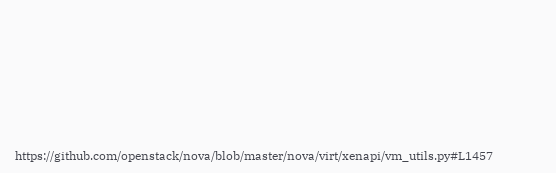https://github.com/openstack/nova/blob/master/nova/virt/xenapi/vm_utils.py#L1457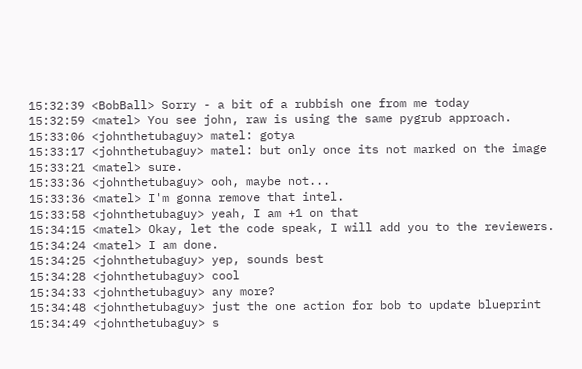15:32:39 <BobBall> Sorry - a bit of a rubbish one from me today
15:32:59 <matel> You see john, raw is using the same pygrub approach.
15:33:06 <johnthetubaguy> matel: gotya
15:33:17 <johnthetubaguy> matel: but only once its not marked on the image
15:33:21 <matel> sure.
15:33:36 <johnthetubaguy> ooh, maybe not...
15:33:36 <matel> I'm gonna remove that intel.
15:33:58 <johnthetubaguy> yeah, I am +1 on that
15:34:15 <matel> Okay, let the code speak, I will add you to the reviewers.
15:34:24 <matel> I am done.
15:34:25 <johnthetubaguy> yep, sounds best
15:34:28 <johnthetubaguy> cool
15:34:33 <johnthetubaguy> any more?
15:34:48 <johnthetubaguy> just the one action for bob to update blueprint
15:34:49 <johnthetubaguy> s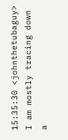15:35:30 <johnthetubaguy> I am mostly tracing down a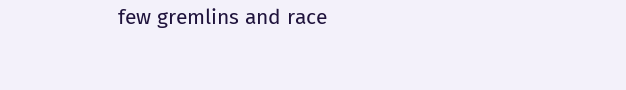few gremlins and race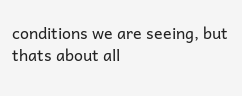conditions we are seeing, but thats about all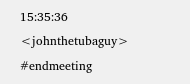15:35:36 <johnthetubaguy> #endmeeting